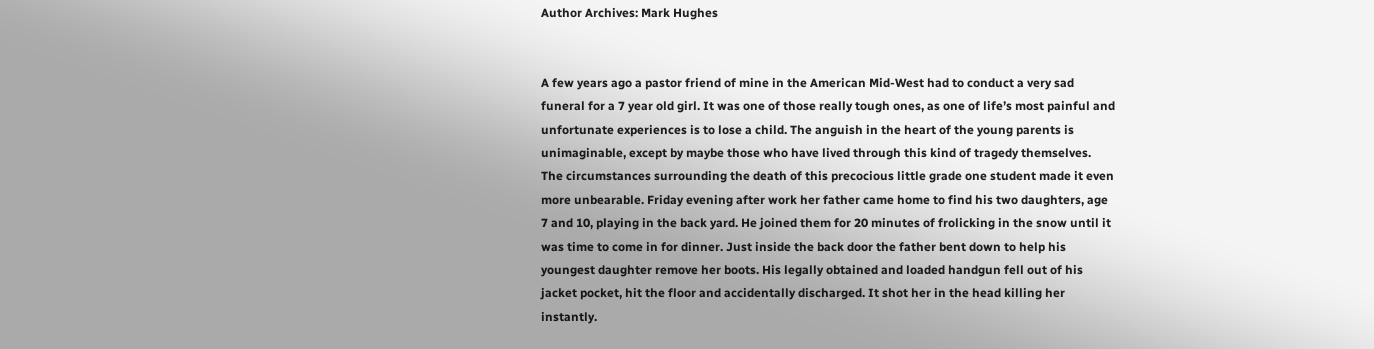Author Archives: Mark Hughes


A few years ago a pastor friend of mine in the American Mid-West had to conduct a very sad funeral for a 7 year old girl. It was one of those really tough ones, as one of life’s most painful and unfortunate experiences is to lose a child. The anguish in the heart of the young parents is unimaginable, except by maybe those who have lived through this kind of tragedy themselves. The circumstances surrounding the death of this precocious little grade one student made it even more unbearable. Friday evening after work her father came home to find his two daughters, age 7 and 10, playing in the back yard. He joined them for 20 minutes of frolicking in the snow until it was time to come in for dinner. Just inside the back door the father bent down to help his youngest daughter remove her boots. His legally obtained and loaded handgun fell out of his jacket pocket, hit the floor and accidentally discharged. It shot her in the head killing her instantly.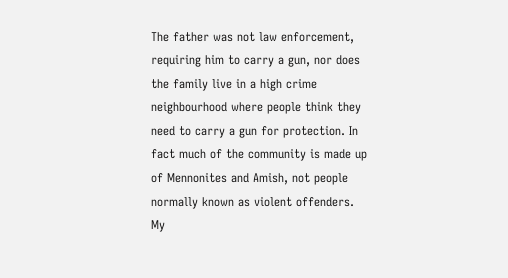The father was not law enforcement, requiring him to carry a gun, nor does the family live in a high crime neighbourhood where people think they need to carry a gun for protection. In fact much of the community is made up of Mennonites and Amish, not people normally known as violent offenders. My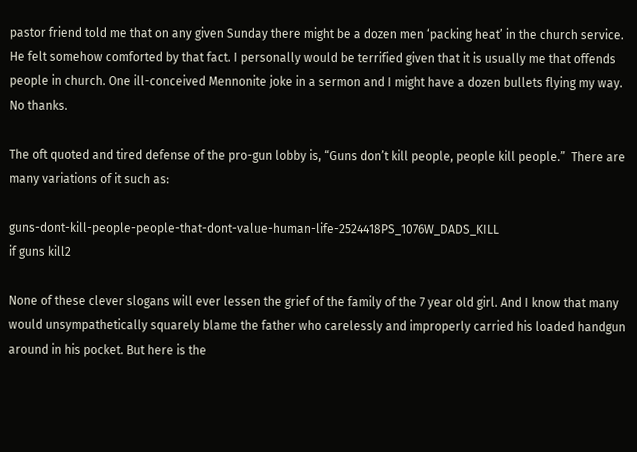pastor friend told me that on any given Sunday there might be a dozen men ‘packing heat’ in the church service. He felt somehow comforted by that fact. I personally would be terrified given that it is usually me that offends people in church. One ill-conceived Mennonite joke in a sermon and I might have a dozen bullets flying my way. No thanks.

The oft quoted and tired defense of the pro-gun lobby is, “Guns don’t kill people, people kill people.”  There are many variations of it such as:

guns-dont-kill-people-people-that-dont-value-human-life-2524418PS_1076W_DADS_KILL                                         if guns kill2

None of these clever slogans will ever lessen the grief of the family of the 7 year old girl. And I know that many would unsympathetically squarely blame the father who carelessly and improperly carried his loaded handgun around in his pocket. But here is the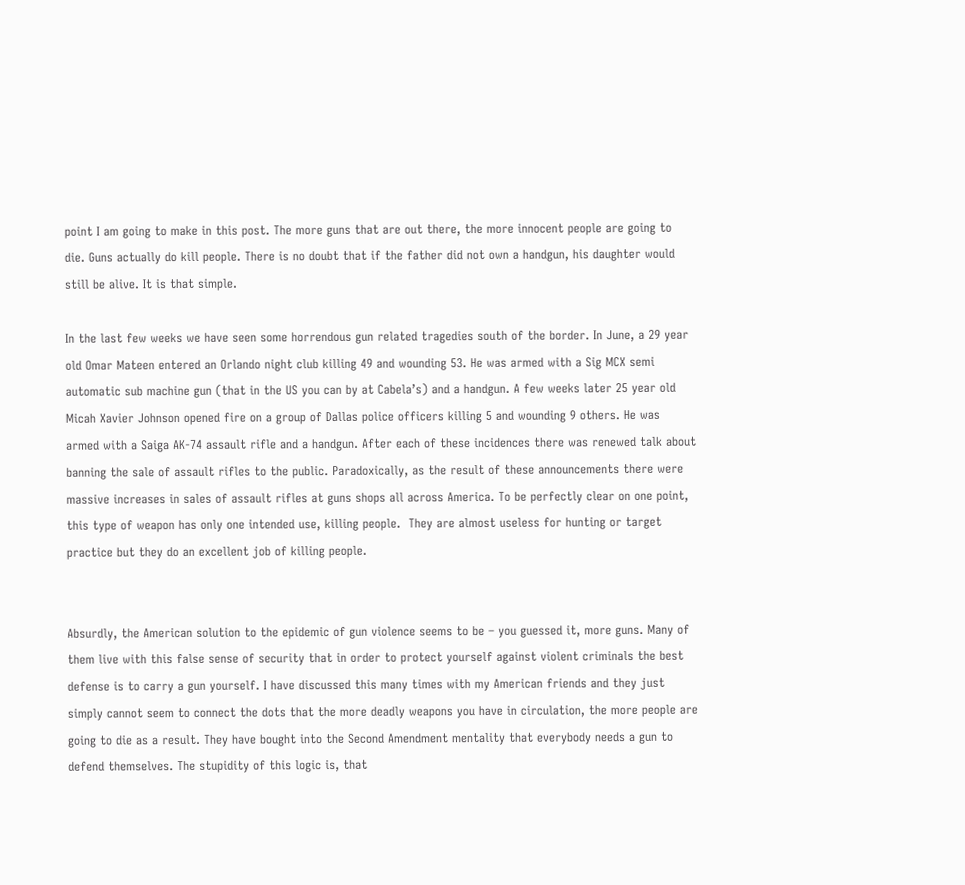point I am going to make in this post. The more guns that are out there, the more innocent people are going to die. Guns actually do kill people. There is no doubt that if the father did not own a handgun, his daughter would still be alive. It is that simple.

In the last few weeks we have seen some horrendous gun related tragedies south of the border. In June, a 29 year old Omar Mateen entered an Orlando night club killing 49 and wounding 53. He was armed with a Sig MCX semi automatic sub machine gun (that in the US you can by at Cabela’s) and a handgun. A few weeks later 25 year old  Micah Xavier Johnson opened fire on a group of Dallas police officers killing 5 and wounding 9 others. He was armed with a Saiga AK-74 assault rifle and a handgun. After each of these incidences there was renewed talk about banning the sale of assault rifles to the public. Paradoxically, as the result of these announcements there were massive increases in sales of assault rifles at guns shops all across America. To be perfectly clear on one point, this type of weapon has only one intended use, killing people.  They are almost useless for hunting or target practice but they do an excellent job of killing people.


Absurdly, the American solution to the epidemic of gun violence seems to be – you guessed it, more guns. Many of them live with this false sense of security that in order to protect yourself against violent criminals the best defense is to carry a gun yourself. I have discussed this many times with my American friends and they just simply cannot seem to connect the dots that the more deadly weapons you have in circulation, the more people are going to die as a result. They have bought into the Second Amendment mentality that everybody needs a gun to defend themselves. The stupidity of this logic is, that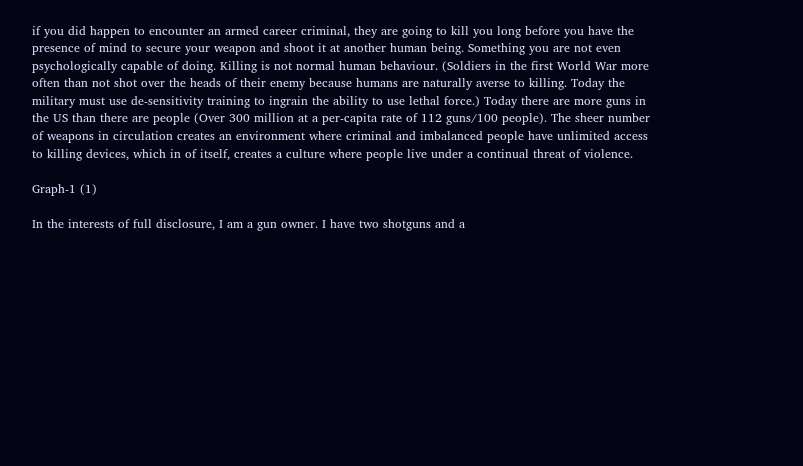if you did happen to encounter an armed career criminal, they are going to kill you long before you have the presence of mind to secure your weapon and shoot it at another human being. Something you are not even psychologically capable of doing. Killing is not normal human behaviour. (Soldiers in the first World War more often than not shot over the heads of their enemy because humans are naturally averse to killing. Today the military must use de-sensitivity training to ingrain the ability to use lethal force.) Today there are more guns in the US than there are people (Over 300 million at a per-capita rate of 112 guns/100 people). The sheer number of weapons in circulation creates an environment where criminal and imbalanced people have unlimited access to killing devices, which in of itself, creates a culture where people live under a continual threat of violence.

Graph-1 (1)

In the interests of full disclosure, I am a gun owner. I have two shotguns and a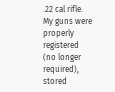.22 cal rifle. My guns were properly registered (no longer required), stored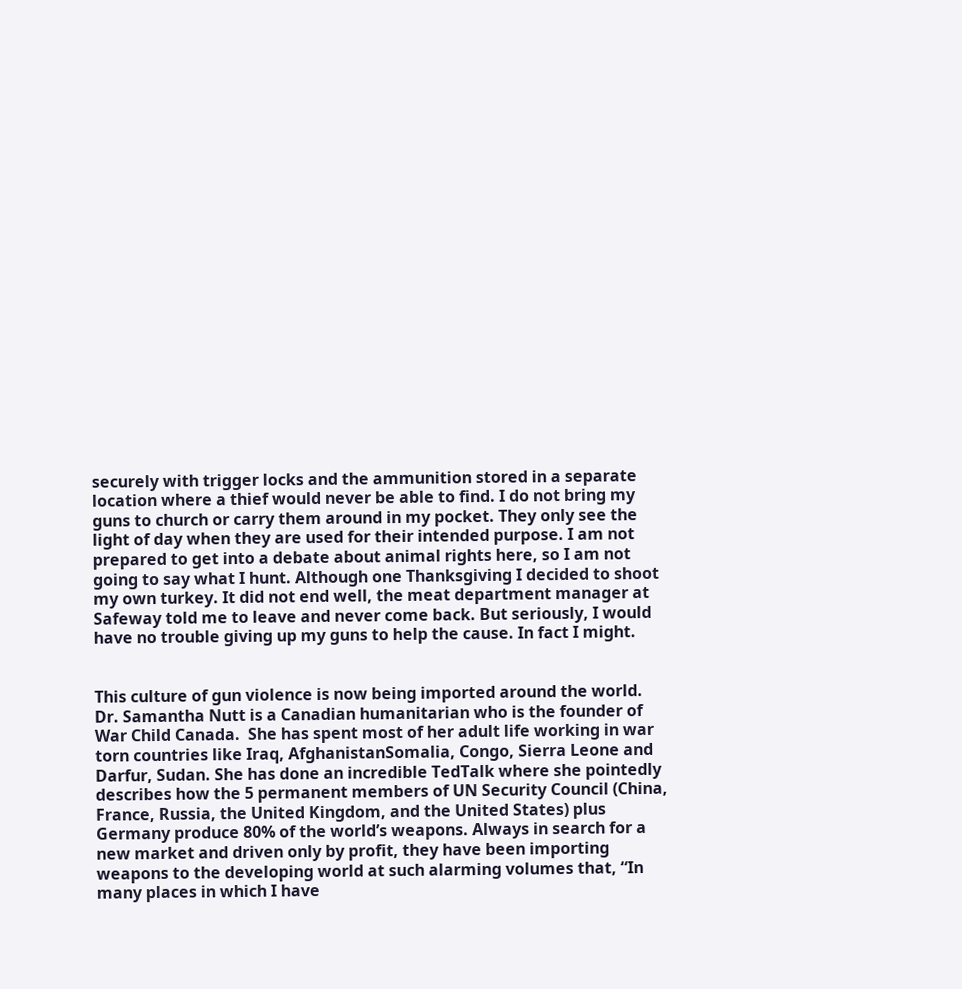securely with trigger locks and the ammunition stored in a separate location where a thief would never be able to find. I do not bring my guns to church or carry them around in my pocket. They only see the light of day when they are used for their intended purpose. I am not prepared to get into a debate about animal rights here, so I am not going to say what I hunt. Although one Thanksgiving I decided to shoot my own turkey. It did not end well, the meat department manager at Safeway told me to leave and never come back. But seriously, I would have no trouble giving up my guns to help the cause. In fact I might.


This culture of gun violence is now being imported around the world. Dr. Samantha Nutt is a Canadian humanitarian who is the founder of War Child Canada.  She has spent most of her adult life working in war torn countries like Iraq, AfghanistanSomalia, Congo, Sierra Leone and Darfur, Sudan. She has done an incredible TedTalk where she pointedly describes how the 5 permanent members of UN Security Council (China, France, Russia, the United Kingdom, and the United States) plus Germany produce 80% of the world’s weapons. Always in search for a new market and driven only by profit, they have been importing weapons to the developing world at such alarming volumes that, “In many places in which I have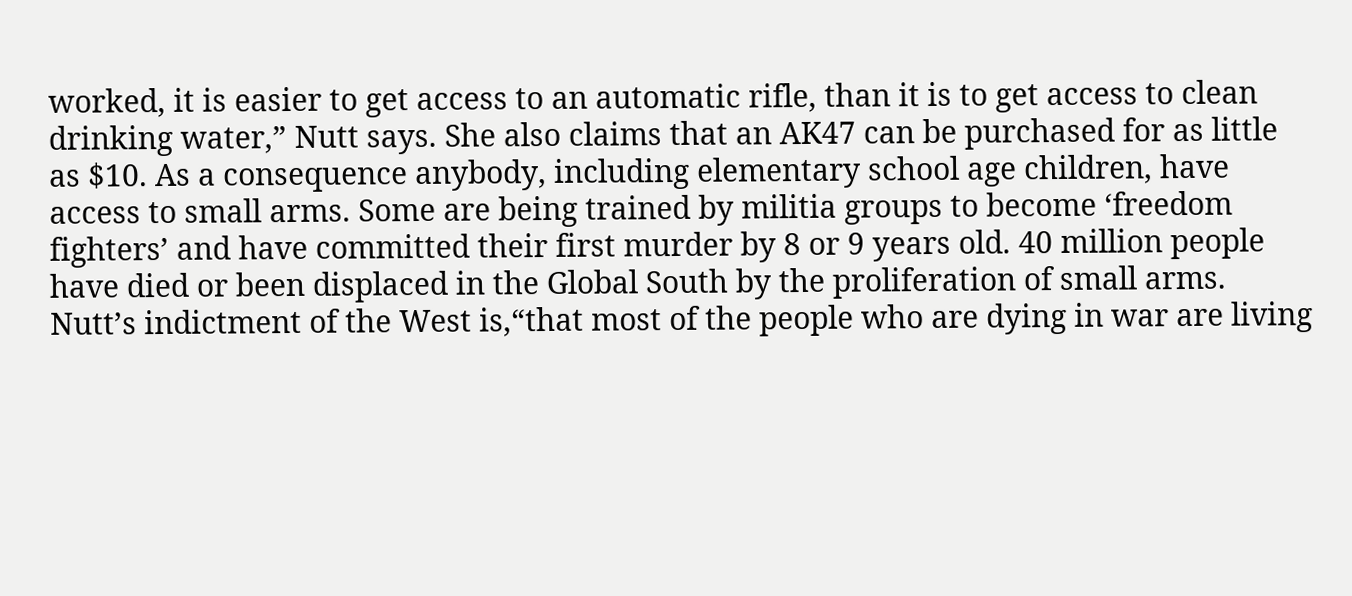worked, it is easier to get access to an automatic rifle, than it is to get access to clean drinking water,” Nutt says. She also claims that an AK47 can be purchased for as little as $10. As a consequence anybody, including elementary school age children, have access to small arms. Some are being trained by militia groups to become ‘freedom fighters’ and have committed their first murder by 8 or 9 years old. 40 million people have died or been displaced in the Global South by the proliferation of small arms. Nutt’s indictment of the West is,“that most of the people who are dying in war are living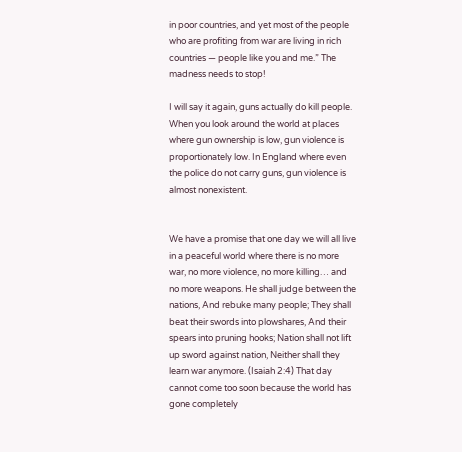in poor countries, and yet most of the people who are profiting from war are living in rich countries — people like you and me.” The madness needs to stop!

I will say it again, guns actually do kill people. When you look around the world at places where gun ownership is low, gun violence is proportionately low. In England where even the police do not carry guns, gun violence is almost nonexistent.


We have a promise that one day we will all live in a peaceful world where there is no more war, no more violence, no more killing… and no more weapons. He shall judge between the nations, And rebuke many people; They shall beat their swords into plowshares, And their spears into pruning hooks; Nation shall not lift up sword against nation, Neither shall they learn war anymore. (Isaiah 2:4) That day cannot come too soon because the world has gone completely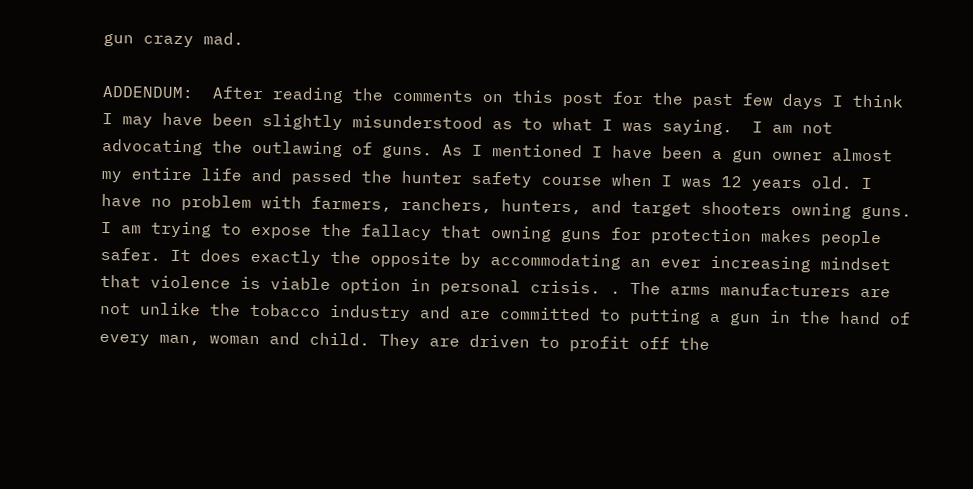gun crazy mad.

ADDENDUM:  After reading the comments on this post for the past few days I think I may have been slightly misunderstood as to what I was saying.  I am not advocating the outlawing of guns. As I mentioned I have been a gun owner almost my entire life and passed the hunter safety course when I was 12 years old. I have no problem with farmers, ranchers, hunters, and target shooters owning guns. I am trying to expose the fallacy that owning guns for protection makes people safer. It does exactly the opposite by accommodating an ever increasing mindset that violence is viable option in personal crisis. . The arms manufacturers are not unlike the tobacco industry and are committed to putting a gun in the hand of every man, woman and child. They are driven to profit off the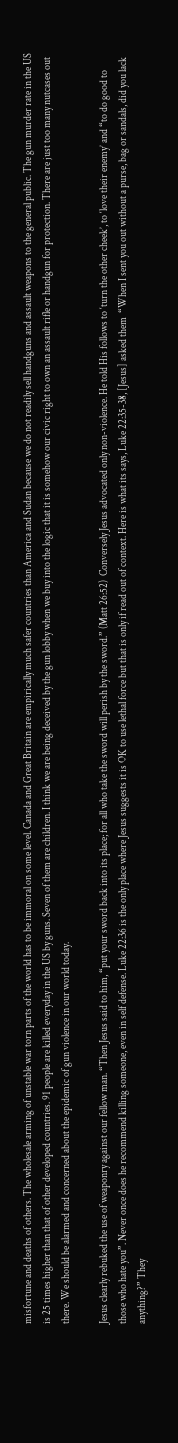misfortune and deaths of others. The wholesale arming of unstable war torn parts of the world has to be immoral on some level. Canada and Great Britain are empirically much safer countries than America and Sudan because we do not readily sell handguns and assault weapons to the general public. The gun murder rate in the US is 25 times higher than that of other developed countries. 91 people are killed everyday in the US by guns. Seven of them are children. I think we are being deceived by the gun lobby when we buy into the logic that it is somehow our civic right to own an assault rifle or handgun for protection. There are just too many nutcases out there. We should be alarmed and concerned about the epidemic of gun violence in our world today.

Jesus clearly rebuked the use of weaponry against our fellow man. “Then Jesus said to him, “put your sword back into its place; for all who take the sword will perish by the sword.” (Matt 26:52)  Conversely Jesus advocated only non-violence. He told His follows to ‘turn the other cheek’, to ‘love their enemy’ and “to do good to those who hate you”. Never once does he recommend killing someone, even in self defense. Luke 22:36 is the only place where Jesus suggests it is OK to use lethal force but that is only if read out of context. Here is what its says, Luke 22:35-38, [Jesus] asked them  “When I sent you out without a purse, bag or sandals, did you lack anything?” They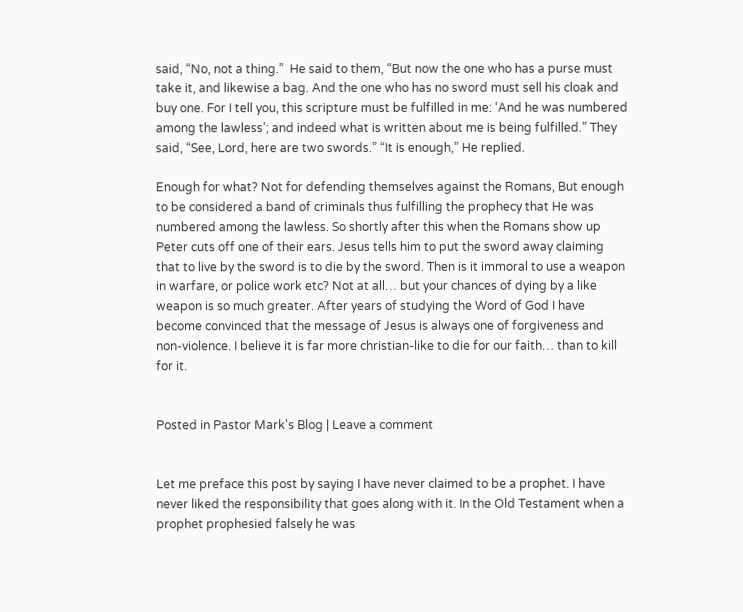said, “No, not a thing.”  He said to them, “But now the one who has a purse must take it, and likewise a bag. And the one who has no sword must sell his cloak and buy one. For I tell you, this scripture must be fulfilled in me: ‘And he was numbered among the lawless’; and indeed what is written about me is being fulfilled.” They  said, “See, Lord, here are two swords.” “It is enough,” He replied.

Enough for what? Not for defending themselves against the Romans, But enough to be considered a band of criminals thus fulfilling the prophecy that He was numbered among the lawless. So shortly after this when the Romans show up Peter cuts off one of their ears. Jesus tells him to put the sword away claiming that to live by the sword is to die by the sword. Then is it immoral to use a weapon in warfare, or police work etc? Not at all… but your chances of dying by a like weapon is so much greater. After years of studying the Word of God I have become convinced that the message of Jesus is always one of forgiveness and non-violence. I believe it is far more christian-like to die for our faith… than to kill for it.


Posted in Pastor Mark's Blog | Leave a comment


Let me preface this post by saying I have never claimed to be a prophet. I have never liked the responsibility that goes along with it. In the Old Testament when a prophet prophesied falsely he was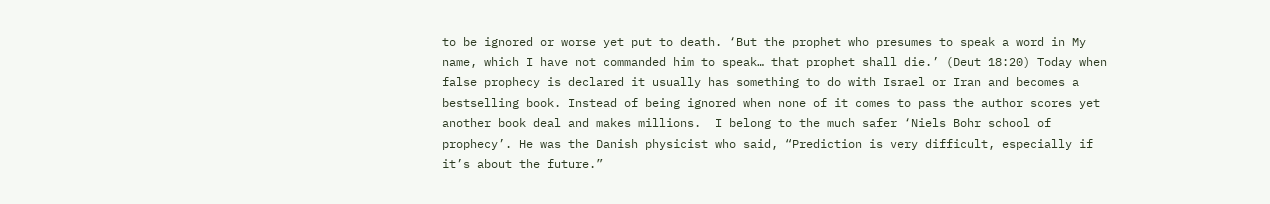to be ignored or worse yet put to death. ‘But the prophet who presumes to speak a word in My name, which I have not commanded him to speak… that prophet shall die.’ (Deut 18:20) Today when false prophecy is declared it usually has something to do with Israel or Iran and becomes a bestselling book. Instead of being ignored when none of it comes to pass the author scores yet another book deal and makes millions.  I belong to the much safer ‘Niels Bohr school of prophecy’. He was the Danish physicist who said, “Prediction is very difficult, especially if it’s about the future.”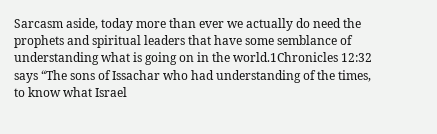Sarcasm aside, today more than ever we actually do need the prophets and spiritual leaders that have some semblance of understanding what is going on in the world.1Chronicles 12:32 says “The sons of Issachar who had understanding of the times, to know what Israel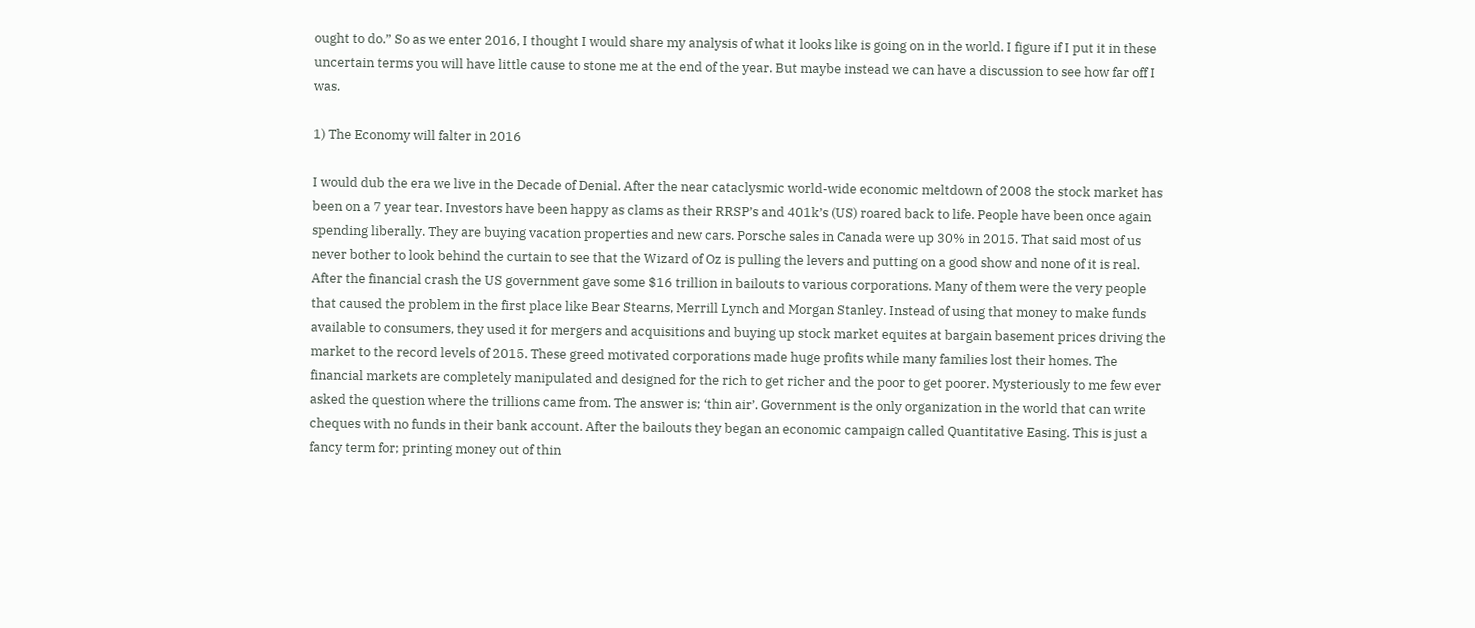ought to do.” So as we enter 2016, I thought I would share my analysis of what it looks like is going on in the world. I figure if I put it in these uncertain terms you will have little cause to stone me at the end of the year. But maybe instead we can have a discussion to see how far off I was.

1) The Economy will falter in 2016

I would dub the era we live in the Decade of Denial. After the near cataclysmic world-wide economic meltdown of 2008 the stock market has been on a 7 year tear. Investors have been happy as clams as their RRSP’s and 401k’s (US) roared back to life. People have been once again spending liberally. They are buying vacation properties and new cars. Porsche sales in Canada were up 30% in 2015. That said most of us never bother to look behind the curtain to see that the Wizard of Oz is pulling the levers and putting on a good show and none of it is real. After the financial crash the US government gave some $16 trillion in bailouts to various corporations. Many of them were the very people that caused the problem in the first place like Bear Stearns, Merrill Lynch and Morgan Stanley. Instead of using that money to make funds available to consumers, they used it for mergers and acquisitions and buying up stock market equites at bargain basement prices driving the market to the record levels of 2015. These greed motivated corporations made huge profits while many families lost their homes. The financial markets are completely manipulated and designed for the rich to get richer and the poor to get poorer. Mysteriously to me few ever asked the question where the trillions came from. The answer is; ‘thin air’. Government is the only organization in the world that can write cheques with no funds in their bank account. After the bailouts they began an economic campaign called Quantitative Easing. This is just a fancy term for; printing money out of thin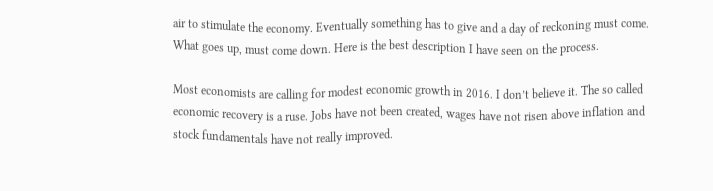air to stimulate the economy. Eventually something has to give and a day of reckoning must come. What goes up, must come down. Here is the best description I have seen on the process.

Most economists are calling for modest economic growth in 2016. I don’t believe it. The so called economic recovery is a ruse. Jobs have not been created, wages have not risen above inflation and stock fundamentals have not really improved.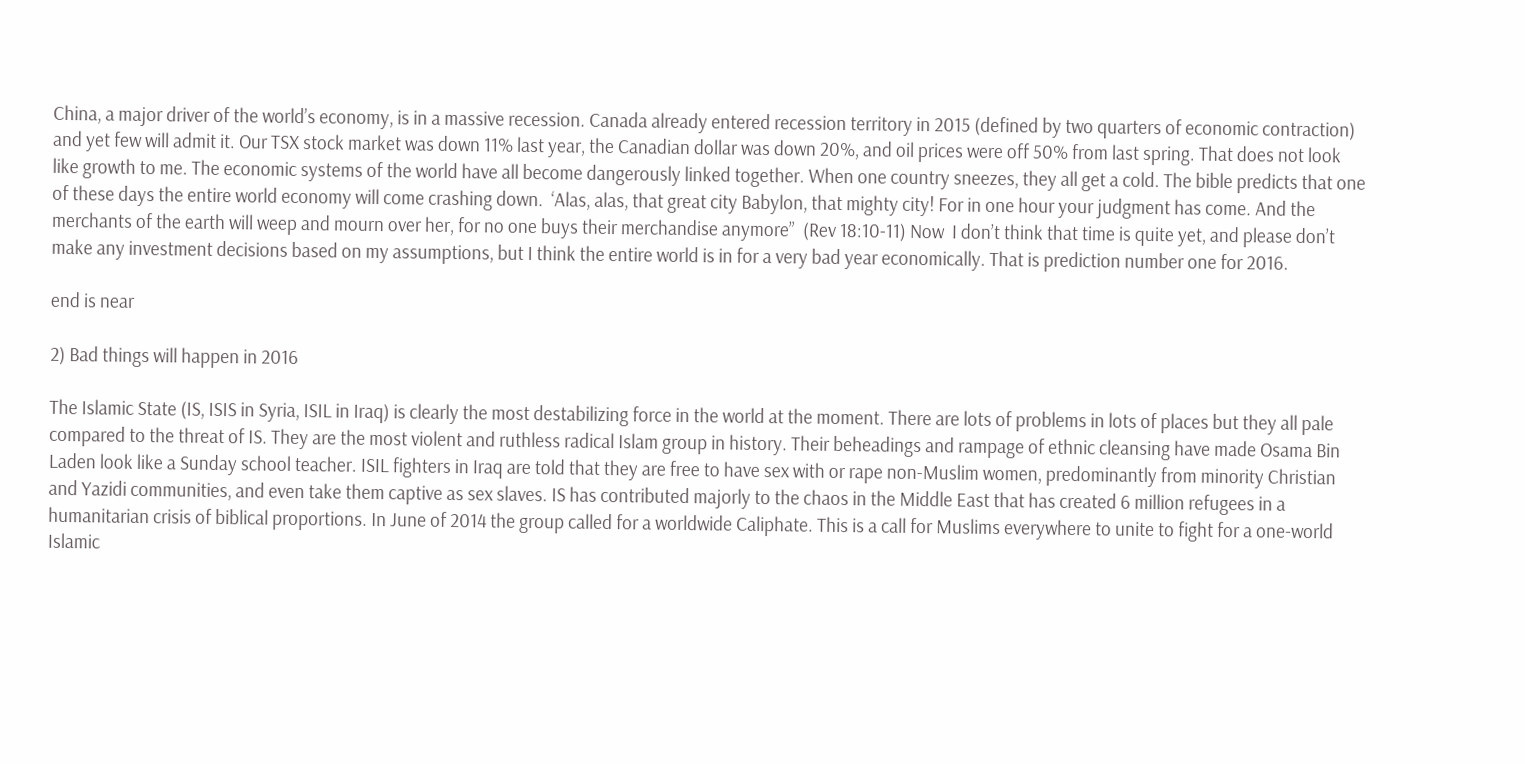China, a major driver of the world’s economy, is in a massive recession. Canada already entered recession territory in 2015 (defined by two quarters of economic contraction) and yet few will admit it. Our TSX stock market was down 11% last year, the Canadian dollar was down 20%, and oil prices were off 50% from last spring. That does not look like growth to me. The economic systems of the world have all become dangerously linked together. When one country sneezes, they all get a cold. The bible predicts that one of these days the entire world economy will come crashing down.  ‘Alas, alas, that great city Babylon, that mighty city! For in one hour your judgment has come. And the merchants of the earth will weep and mourn over her, for no one buys their merchandise anymore”  (Rev 18:10-11) Now  I don’t think that time is quite yet, and please don’t make any investment decisions based on my assumptions, but I think the entire world is in for a very bad year economically. That is prediction number one for 2016.

end is near

2) Bad things will happen in 2016

The Islamic State (IS, ISIS in Syria, ISIL in Iraq) is clearly the most destabilizing force in the world at the moment. There are lots of problems in lots of places but they all pale compared to the threat of IS. They are the most violent and ruthless radical Islam group in history. Their beheadings and rampage of ethnic cleansing have made Osama Bin Laden look like a Sunday school teacher. ISIL fighters in Iraq are told that they are free to have sex with or rape non-Muslim women, predominantly from minority Christian and Yazidi communities, and even take them captive as sex slaves. IS has contributed majorly to the chaos in the Middle East that has created 6 million refugees in a humanitarian crisis of biblical proportions. In June of 2014 the group called for a worldwide Caliphate. This is a call for Muslims everywhere to unite to fight for a one-world Islamic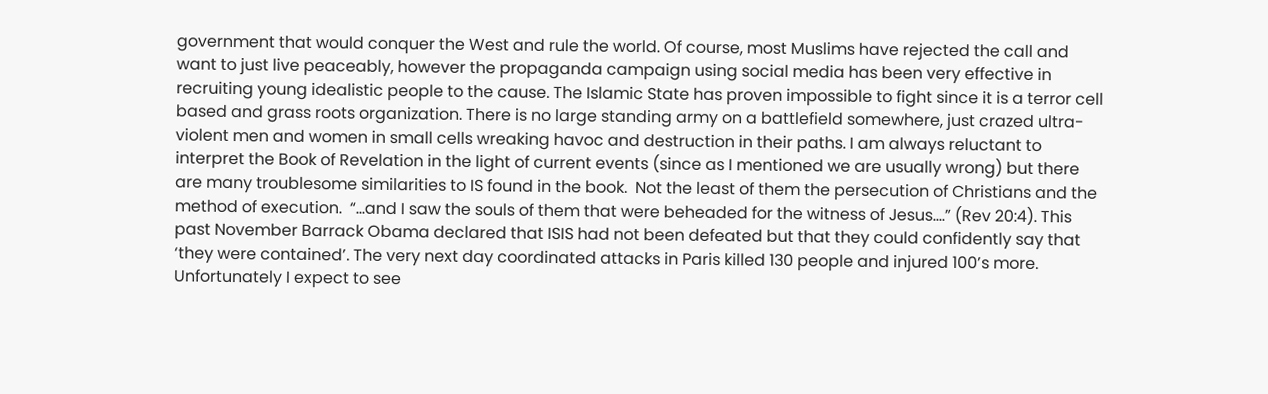government that would conquer the West and rule the world. Of course, most Muslims have rejected the call and want to just live peaceably, however the propaganda campaign using social media has been very effective in recruiting young idealistic people to the cause. The Islamic State has proven impossible to fight since it is a terror cell based and grass roots organization. There is no large standing army on a battlefield somewhere, just crazed ultra-violent men and women in small cells wreaking havoc and destruction in their paths. I am always reluctant to interpret the Book of Revelation in the light of current events (since as I mentioned we are usually wrong) but there are many troublesome similarities to IS found in the book.  Not the least of them the persecution of Christians and the method of execution.  “…and I saw the souls of them that were beheaded for the witness of Jesus….” (Rev 20:4). This past November Barrack Obama declared that ISIS had not been defeated but that they could confidently say that ‘they were contained’. The very next day coordinated attacks in Paris killed 130 people and injured 100’s more. Unfortunately I expect to see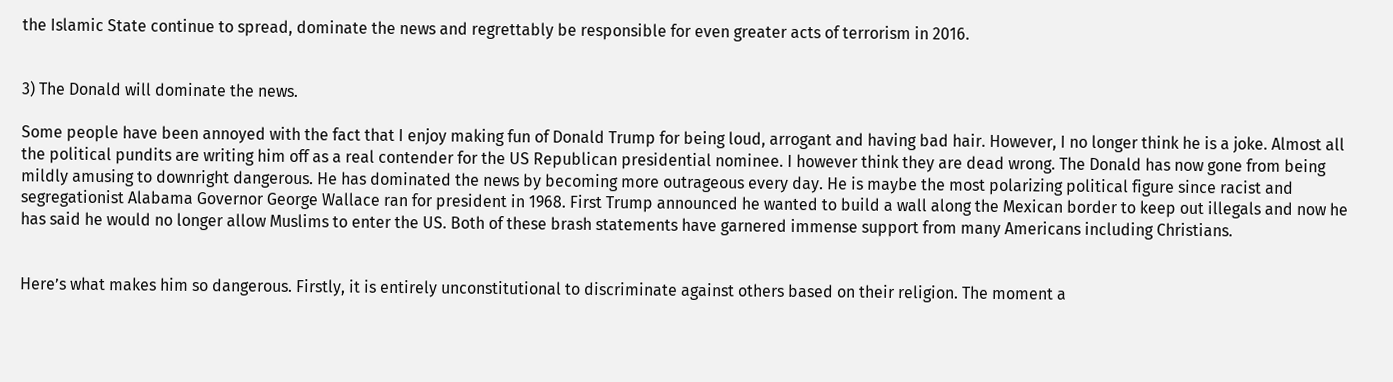the Islamic State continue to spread, dominate the news and regrettably be responsible for even greater acts of terrorism in 2016.


3) The Donald will dominate the news.

Some people have been annoyed with the fact that I enjoy making fun of Donald Trump for being loud, arrogant and having bad hair. However, I no longer think he is a joke. Almost all the political pundits are writing him off as a real contender for the US Republican presidential nominee. I however think they are dead wrong. The Donald has now gone from being mildly amusing to downright dangerous. He has dominated the news by becoming more outrageous every day. He is maybe the most polarizing political figure since racist and segregationist Alabama Governor George Wallace ran for president in 1968. First Trump announced he wanted to build a wall along the Mexican border to keep out illegals and now he has said he would no longer allow Muslims to enter the US. Both of these brash statements have garnered immense support from many Americans including Christians.


Here’s what makes him so dangerous. Firstly, it is entirely unconstitutional to discriminate against others based on their religion. The moment a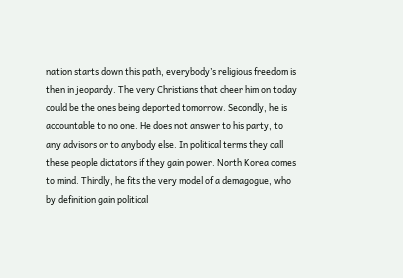nation starts down this path, everybody’s religious freedom is then in jeopardy. The very Christians that cheer him on today could be the ones being deported tomorrow. Secondly, he is accountable to no one. He does not answer to his party, to any advisors or to anybody else. In political terms they call these people dictators if they gain power. North Korea comes to mind. Thirdly, he fits the very model of a demagogue, who by definition gain political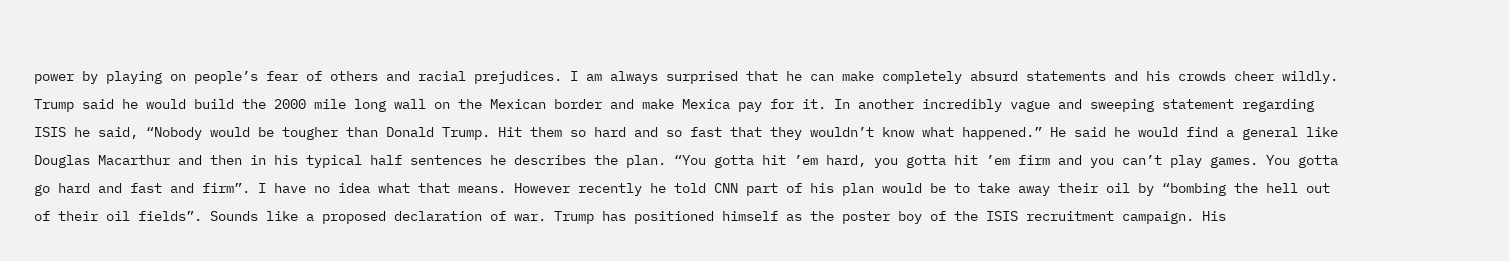power by playing on people’s fear of others and racial prejudices. I am always surprised that he can make completely absurd statements and his crowds cheer wildly. Trump said he would build the 2000 mile long wall on the Mexican border and make Mexica pay for it. In another incredibly vague and sweeping statement regarding ISIS he said, “Nobody would be tougher than Donald Trump. Hit them so hard and so fast that they wouldn’t know what happened.” He said he would find a general like Douglas Macarthur and then in his typical half sentences he describes the plan. “You gotta hit ’em hard, you gotta hit ’em firm and you can’t play games. You gotta go hard and fast and firm”. I have no idea what that means. However recently he told CNN part of his plan would be to take away their oil by “bombing the hell out of their oil fields”. Sounds like a proposed declaration of war. Trump has positioned himself as the poster boy of the ISIS recruitment campaign. His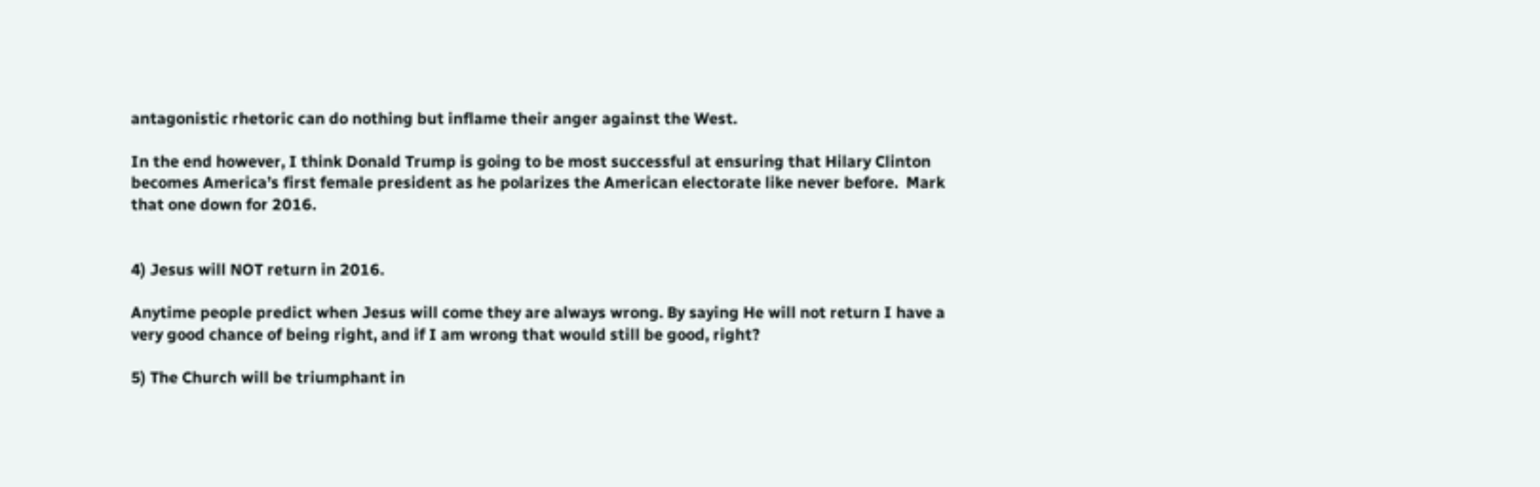antagonistic rhetoric can do nothing but inflame their anger against the West.

In the end however, I think Donald Trump is going to be most successful at ensuring that Hilary Clinton becomes America’s first female president as he polarizes the American electorate like never before.  Mark that one down for 2016.


4) Jesus will NOT return in 2016.

Anytime people predict when Jesus will come they are always wrong. By saying He will not return I have a very good chance of being right, and if I am wrong that would still be good, right?

5) The Church will be triumphant in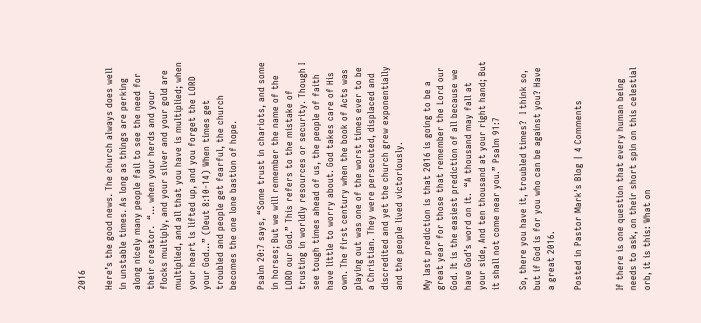2016

Here’s the good news. The church always does well in unstable times. As long as things are perking along nicely many people fail to see the need for their creator.  “… when your herds and your flocks multiply, and your silver and your gold are multiplied, and all that you have is multiplied; when your heart is lifted up, and you forget the LORD your God…” (Deut 8:10-14) When times get troubled and people get fearful, the church becomes the one lone bastion of hope.

Psalm 20:7 says, “Some trust in chariots, and some in horses; But we will remember the name of the LORD our God.” This refers to the mistake of trusting in worldly resources or security. Though I see tough times ahead of us, the people of faith have little to worry about. God takes care of His own. The first century when the book of Acts was playing out was one of the worst times ever to be a Christian. They were persecuted, displaced and discredited and yet the church grew exponentially and the people lived victoriously.

My last prediction is that 2016 is going to be a great year for those that remember the Lord our God. It is the easiest prediction of all because we have God’s word on it.  “A thousand may fall at your side, And ten thousand at your right hand; But it shall not come near you.” Psalm 91:7

So, there you have it, troubled times?  I think so, but if God is for you who can be against you? Have a great 2016.

Posted in Pastor Mark's Blog | 4 Comments


If there is one question that every human being needs to ask, on their short spin on this celestial orb, it is this: What on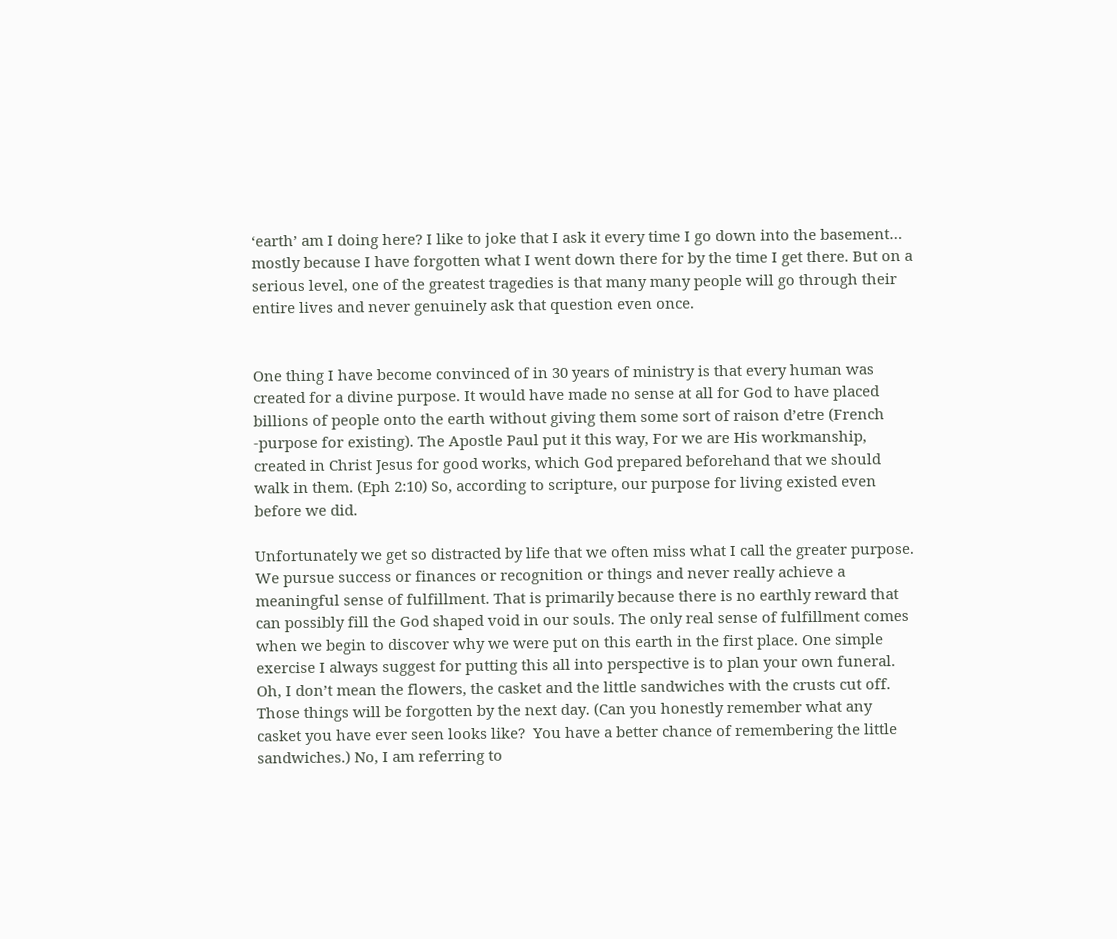‘earth’ am I doing here? I like to joke that I ask it every time I go down into the basement… mostly because I have forgotten what I went down there for by the time I get there. But on a serious level, one of the greatest tragedies is that many many people will go through their entire lives and never genuinely ask that question even once.


One thing I have become convinced of in 30 years of ministry is that every human was created for a divine purpose. It would have made no sense at all for God to have placed billions of people onto the earth without giving them some sort of raison d’etre (French -purpose for existing). The Apostle Paul put it this way, For we are His workmanship, created in Christ Jesus for good works, which God prepared beforehand that we should walk in them. (Eph 2:10) So, according to scripture, our purpose for living existed even before we did.

Unfortunately we get so distracted by life that we often miss what I call the greater purpose. We pursue success or finances or recognition or things and never really achieve a meaningful sense of fulfillment. That is primarily because there is no earthly reward that can possibly fill the God shaped void in our souls. The only real sense of fulfillment comes when we begin to discover why we were put on this earth in the first place. One simple exercise I always suggest for putting this all into perspective is to plan your own funeral. Oh, I don’t mean the flowers, the casket and the little sandwiches with the crusts cut off. Those things will be forgotten by the next day. (Can you honestly remember what any casket you have ever seen looks like?  You have a better chance of remembering the little sandwiches.) No, I am referring to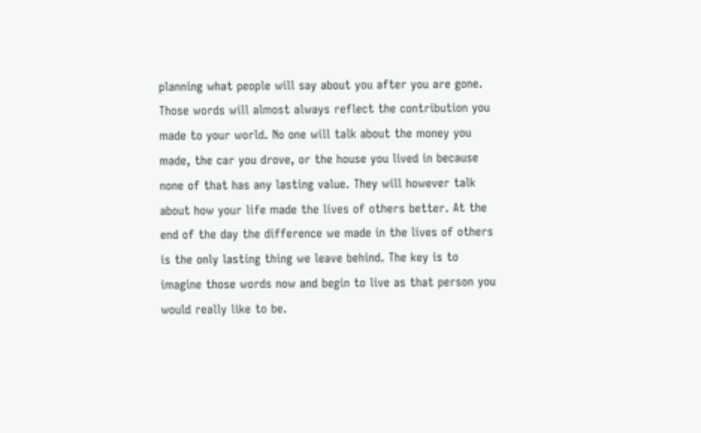planning what people will say about you after you are gone. Those words will almost always reflect the contribution you made to your world. No one will talk about the money you made, the car you drove, or the house you lived in because none of that has any lasting value. They will however talk about how your life made the lives of others better. At the end of the day the difference we made in the lives of others is the only lasting thing we leave behind. The key is to imagine those words now and begin to live as that person you would really like to be.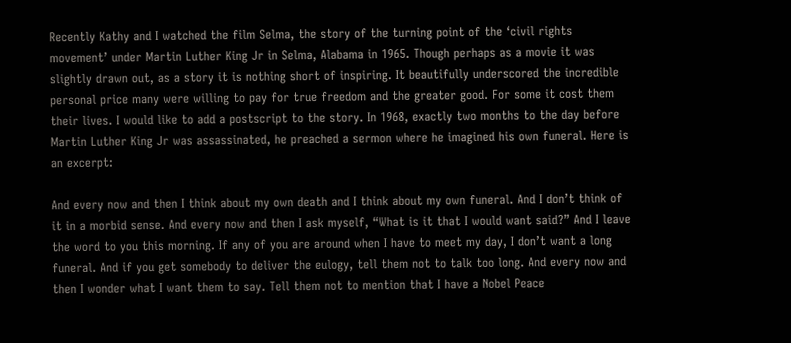Recently Kathy and I watched the film Selma, the story of the turning point of the ‘civil rights movement’ under Martin Luther King Jr in Selma, Alabama in 1965. Though perhaps as a movie it was slightly drawn out, as a story it is nothing short of inspiring. It beautifully underscored the incredible personal price many were willing to pay for true freedom and the greater good. For some it cost them their lives. I would like to add a postscript to the story. In 1968, exactly two months to the day before Martin Luther King Jr was assassinated, he preached a sermon where he imagined his own funeral. Here is an excerpt:

And every now and then I think about my own death and I think about my own funeral. And I don’t think of it in a morbid sense. And every now and then I ask myself, “What is it that I would want said?” And I leave the word to you this morning. If any of you are around when I have to meet my day, I don’t want a long funeral. And if you get somebody to deliver the eulogy, tell them not to talk too long. And every now and then I wonder what I want them to say. Tell them not to mention that I have a Nobel Peace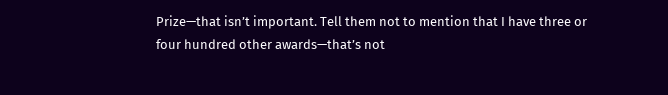Prize—that isn’t important. Tell them not to mention that I have three or four hundred other awards—that’s not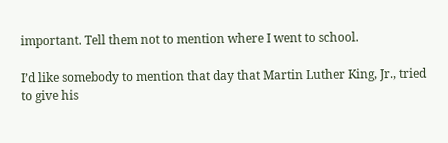important. Tell them not to mention where I went to school.

I’d like somebody to mention that day that Martin Luther King, Jr., tried to give his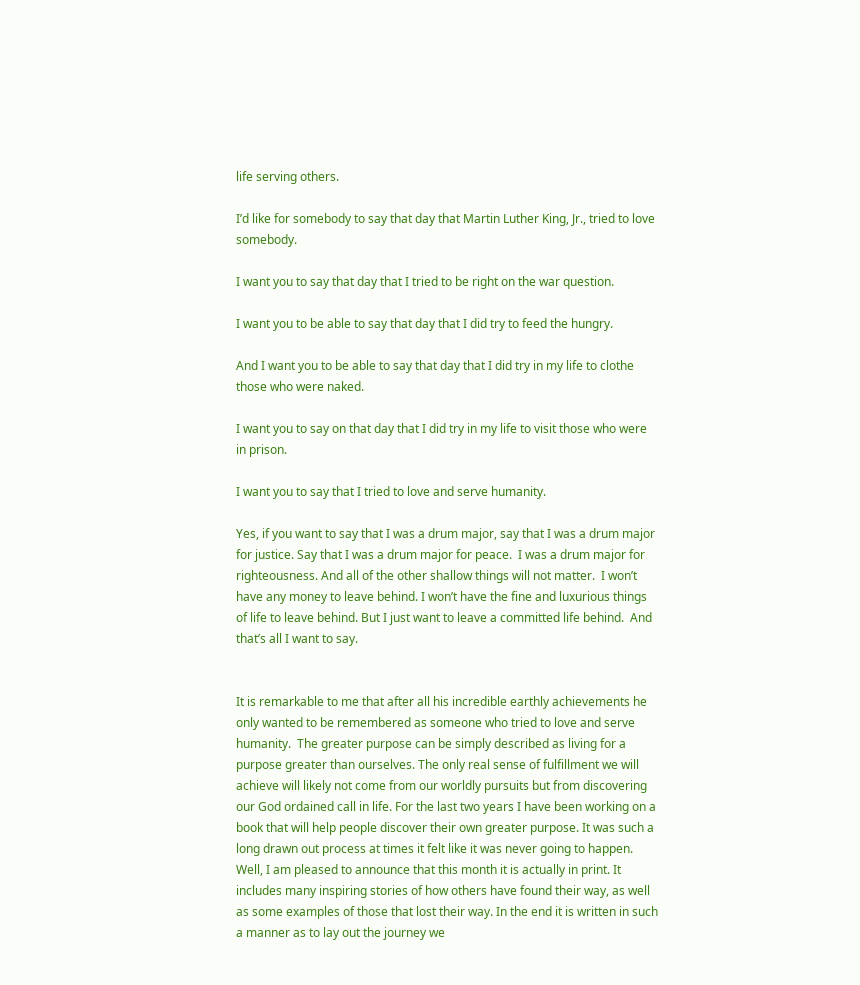life serving others.

I’d like for somebody to say that day that Martin Luther King, Jr., tried to love somebody.

I want you to say that day that I tried to be right on the war question.

I want you to be able to say that day that I did try to feed the hungry.

And I want you to be able to say that day that I did try in my life to clothe those who were naked.

I want you to say on that day that I did try in my life to visit those who were in prison.

I want you to say that I tried to love and serve humanity.

Yes, if you want to say that I was a drum major, say that I was a drum major for justice. Say that I was a drum major for peace.  I was a drum major for righteousness. And all of the other shallow things will not matter.  I won’t have any money to leave behind. I won’t have the fine and luxurious things of life to leave behind. But I just want to leave a committed life behind.  And that’s all I want to say.


It is remarkable to me that after all his incredible earthly achievements he only wanted to be remembered as someone who tried to love and serve humanity.  The greater purpose can be simply described as living for a purpose greater than ourselves. The only real sense of fulfillment we will achieve will likely not come from our worldly pursuits but from discovering our God ordained call in life. For the last two years I have been working on a book that will help people discover their own greater purpose. It was such a long drawn out process at times it felt like it was never going to happen. Well, I am pleased to announce that this month it is actually in print. It includes many inspiring stories of how others have found their way, as well as some examples of those that lost their way. In the end it is written in such a manner as to lay out the journey we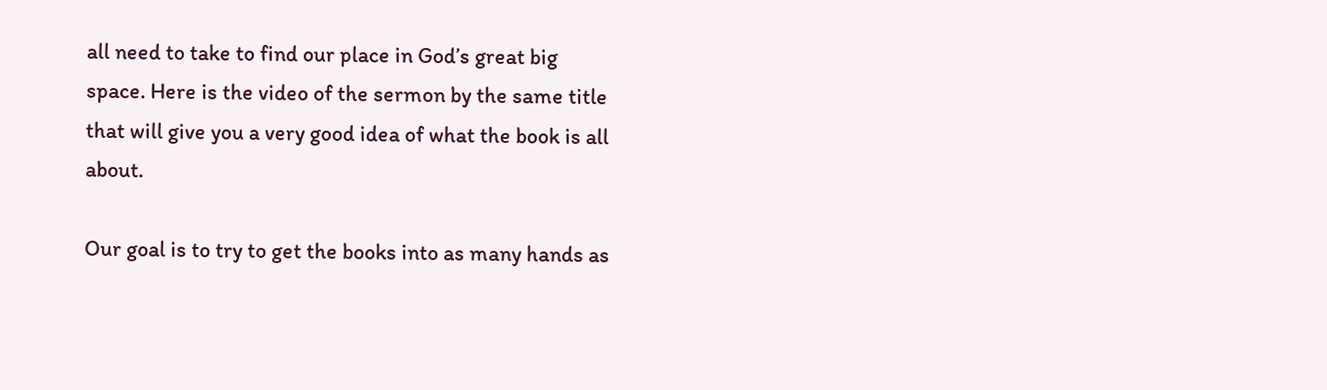all need to take to find our place in God’s great big space. Here is the video of the sermon by the same title that will give you a very good idea of what the book is all about.

Our goal is to try to get the books into as many hands as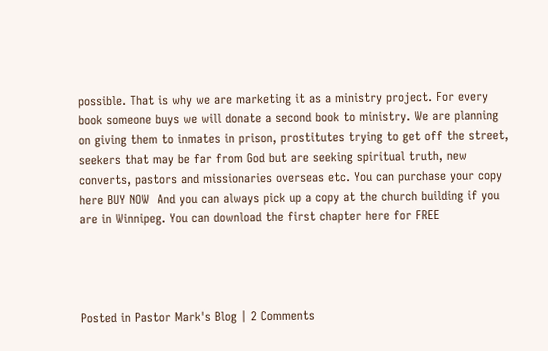possible. That is why we are marketing it as a ministry project. For every book someone buys we will donate a second book to ministry. We are planning on giving them to inmates in prison, prostitutes trying to get off the street, seekers that may be far from God but are seeking spiritual truth, new converts, pastors and missionaries overseas etc. You can purchase your copy here BUY NOW  And you can always pick up a copy at the church building if you are in Winnipeg. You can download the first chapter here for FREE




Posted in Pastor Mark's Blog | 2 Comments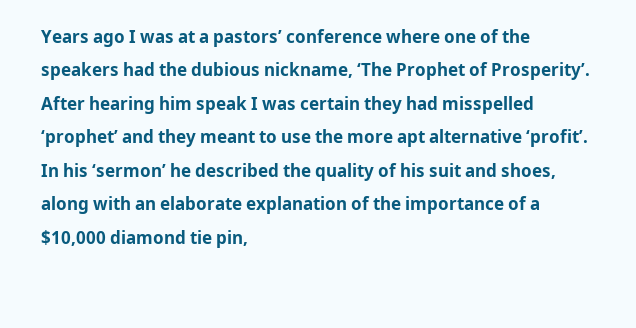Years ago I was at a pastors’ conference where one of the speakers had the dubious nickname, ‘The Prophet of Prosperity’. After hearing him speak I was certain they had misspelled ‘prophet’ and they meant to use the more apt alternative ‘profit’. In his ‘sermon’ he described the quality of his suit and shoes, along with an elaborate explanation of the importance of a $10,000 diamond tie pin,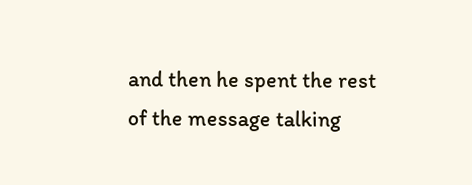and then he spent the rest of the message talking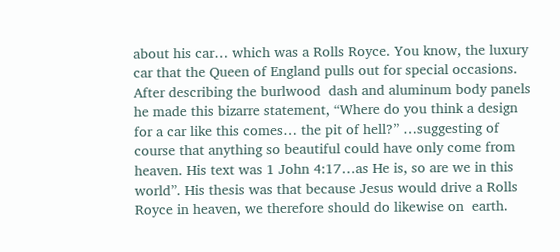about his car… which was a Rolls Royce. You know, the luxury car that the Queen of England pulls out for special occasions. After describing the burlwood  dash and aluminum body panels he made this bizarre statement, “Where do you think a design for a car like this comes… the pit of hell?” …suggesting of course that anything so beautiful could have only come from heaven. His text was 1 John 4:17…as He is, so are we in this world”. His thesis was that because Jesus would drive a Rolls Royce in heaven, we therefore should do likewise on  earth.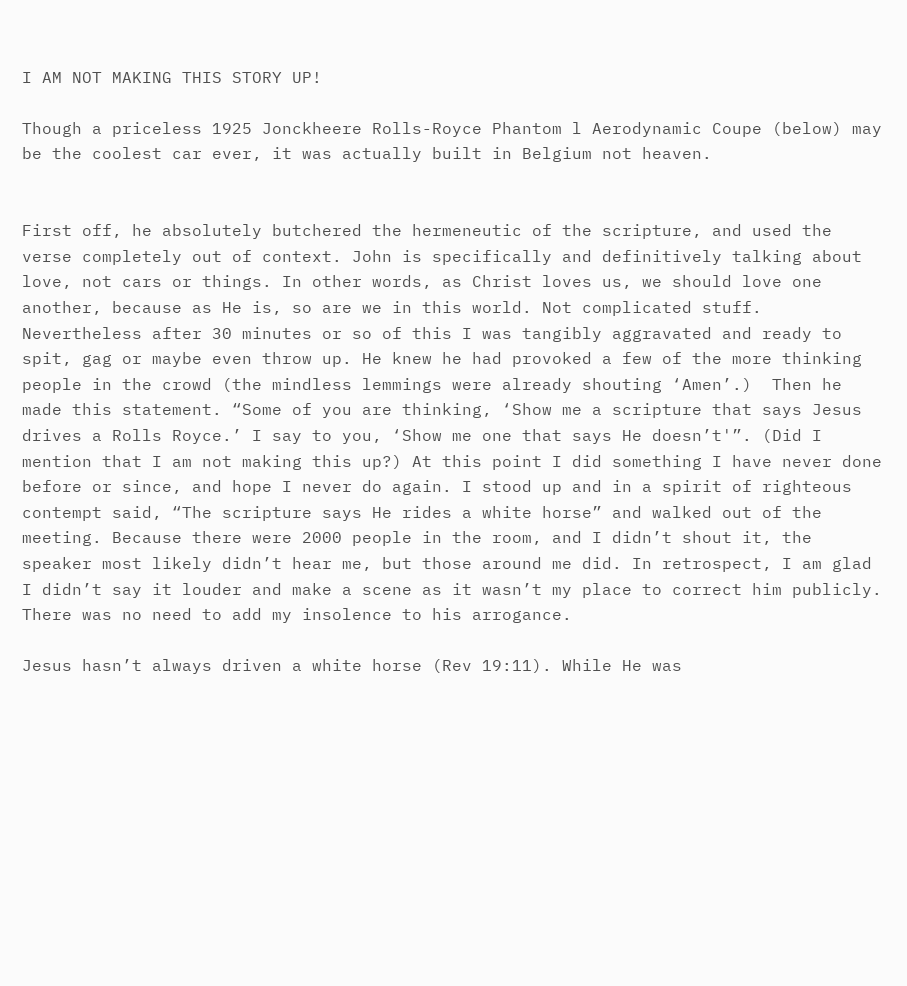I AM NOT MAKING THIS STORY UP!

Though a priceless 1925 Jonckheere Rolls-Royce Phantom l Aerodynamic Coupe (below) may be the coolest car ever, it was actually built in Belgium not heaven.


First off, he absolutely butchered the hermeneutic of the scripture, and used the verse completely out of context. John is specifically and definitively talking about love, not cars or things. In other words, as Christ loves us, we should love one another, because as He is, so are we in this world. Not complicated stuff. Nevertheless after 30 minutes or so of this I was tangibly aggravated and ready to spit, gag or maybe even throw up. He knew he had provoked a few of the more thinking people in the crowd (the mindless lemmings were already shouting ‘Amen’.)  Then he made this statement. “Some of you are thinking, ‘Show me a scripture that says Jesus drives a Rolls Royce.’ I say to you, ‘Show me one that says He doesn’t'”. (Did I mention that I am not making this up?) At this point I did something I have never done before or since, and hope I never do again. I stood up and in a spirit of righteous contempt said, “The scripture says He rides a white horse” and walked out of the  meeting. Because there were 2000 people in the room, and I didn’t shout it, the speaker most likely didn’t hear me, but those around me did. In retrospect, I am glad I didn’t say it louder and make a scene as it wasn’t my place to correct him publicly. There was no need to add my insolence to his arrogance.

Jesus hasn’t always driven a white horse (Rev 19:11). While He was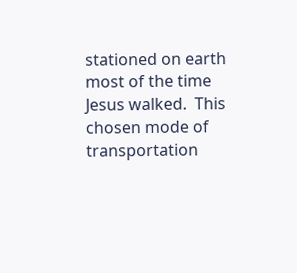stationed on earth most of the time Jesus walked.  This chosen mode of transportation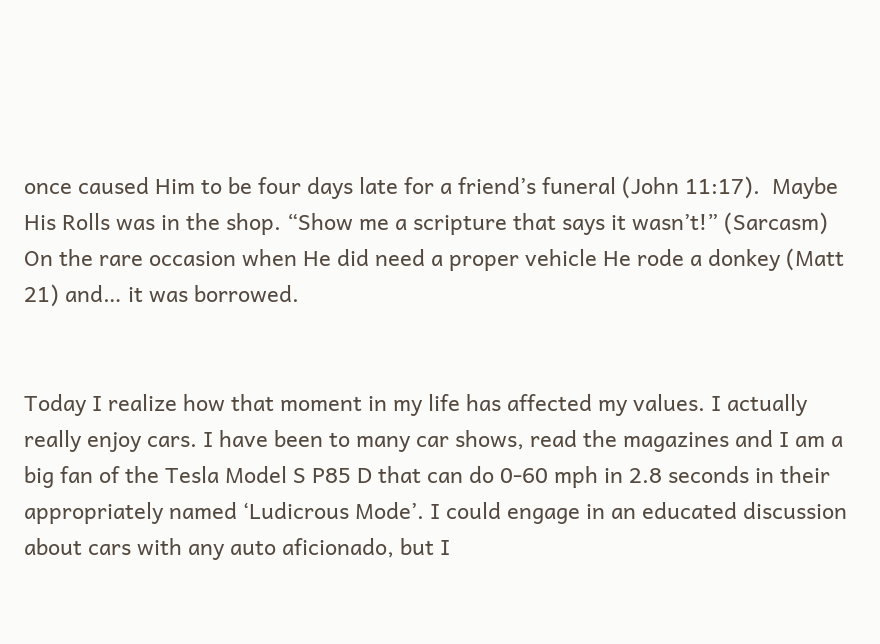once caused Him to be four days late for a friend’s funeral (John 11:17).  Maybe His Rolls was in the shop. “Show me a scripture that says it wasn’t!” (Sarcasm) On the rare occasion when He did need a proper vehicle He rode a donkey (Matt 21) and… it was borrowed.


Today I realize how that moment in my life has affected my values. I actually really enjoy cars. I have been to many car shows, read the magazines and I am a big fan of the Tesla Model S P85 D that can do 0-60 mph in 2.8 seconds in their appropriately named ‘Ludicrous Mode’. I could engage in an educated discussion about cars with any auto aficionado, but I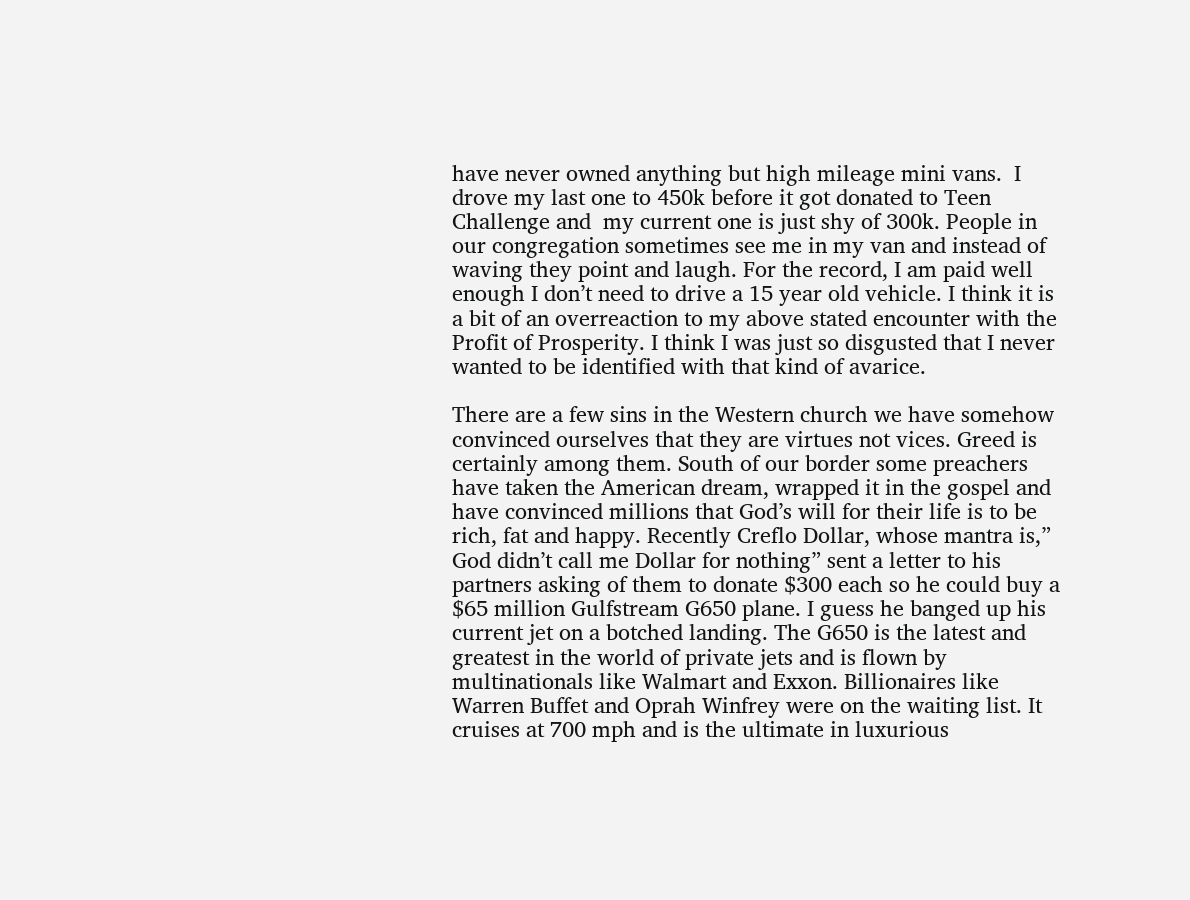have never owned anything but high mileage mini vans.  I drove my last one to 450k before it got donated to Teen Challenge and  my current one is just shy of 300k. People in our congregation sometimes see me in my van and instead of waving they point and laugh. For the record, I am paid well enough I don’t need to drive a 15 year old vehicle. I think it is a bit of an overreaction to my above stated encounter with the Profit of Prosperity. I think I was just so disgusted that I never wanted to be identified with that kind of avarice.

There are a few sins in the Western church we have somehow convinced ourselves that they are virtues not vices. Greed is certainly among them. South of our border some preachers have taken the American dream, wrapped it in the gospel and have convinced millions that God’s will for their life is to be rich, fat and happy. Recently Creflo Dollar, whose mantra is,” God didn’t call me Dollar for nothing” sent a letter to his partners asking of them to donate $300 each so he could buy a $65 million Gulfstream G650 plane. I guess he banged up his current jet on a botched landing. The G650 is the latest and greatest in the world of private jets and is flown by multinationals like Walmart and Exxon. Billionaires like Warren Buffet and Oprah Winfrey were on the waiting list. It cruises at 700 mph and is the ultimate in luxurious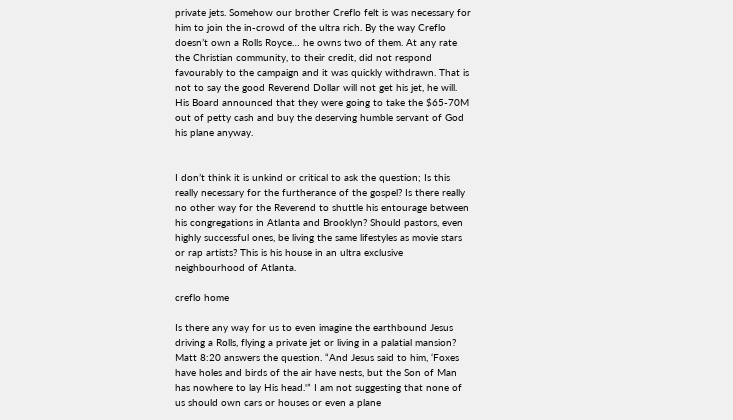private jets. Somehow our brother Creflo felt is was necessary for him to join the in-crowd of the ultra rich. By the way Creflo doesn’t own a Rolls Royce… he owns two of them. At any rate the Christian community, to their credit, did not respond favourably to the campaign and it was quickly withdrawn. That is not to say the good Reverend Dollar will not get his jet, he will. His Board announced that they were going to take the $65-70M out of petty cash and buy the deserving humble servant of God his plane anyway.


I don’t think it is unkind or critical to ask the question; Is this really necessary for the furtherance of the gospel? Is there really no other way for the Reverend to shuttle his entourage between his congregations in Atlanta and Brooklyn? Should pastors, even highly successful ones, be living the same lifestyles as movie stars or rap artists? This is his house in an ultra exclusive neighbourhood of Atlanta.

creflo home

Is there any way for us to even imagine the earthbound Jesus driving a Rolls, flying a private jet or living in a palatial mansion?  Matt 8:20 answers the question. “And Jesus said to him, ‘Foxes have holes and birds of the air have nests, but the Son of Man has nowhere to lay His head.'” I am not suggesting that none of us should own cars or houses or even a plane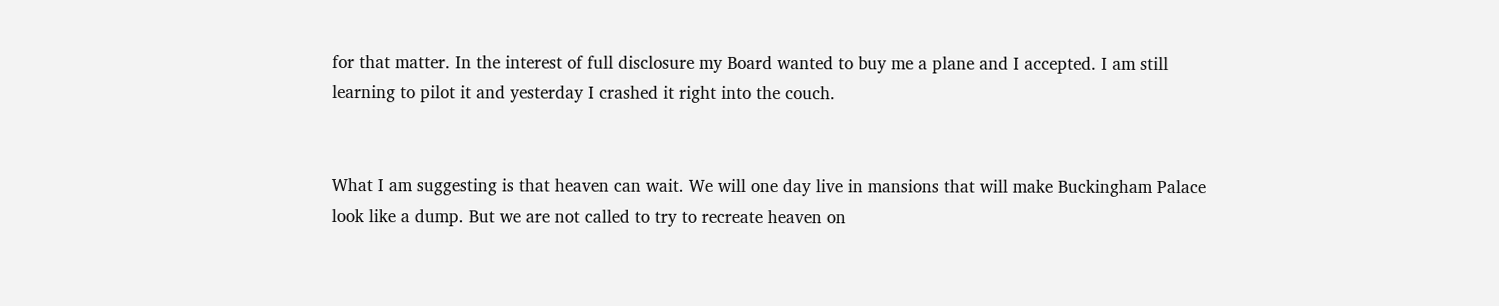for that matter. In the interest of full disclosure my Board wanted to buy me a plane and I accepted. I am still learning to pilot it and yesterday I crashed it right into the couch.


What I am suggesting is that heaven can wait. We will one day live in mansions that will make Buckingham Palace look like a dump. But we are not called to try to recreate heaven on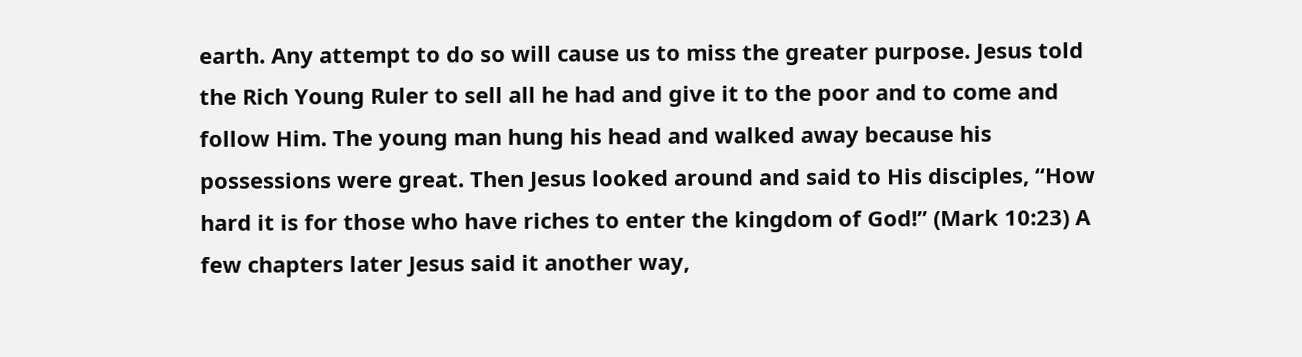earth. Any attempt to do so will cause us to miss the greater purpose. Jesus told the Rich Young Ruler to sell all he had and give it to the poor and to come and follow Him. The young man hung his head and walked away because his possessions were great. Then Jesus looked around and said to His disciples, “How hard it is for those who have riches to enter the kingdom of God!” (Mark 10:23) A few chapters later Jesus said it another way,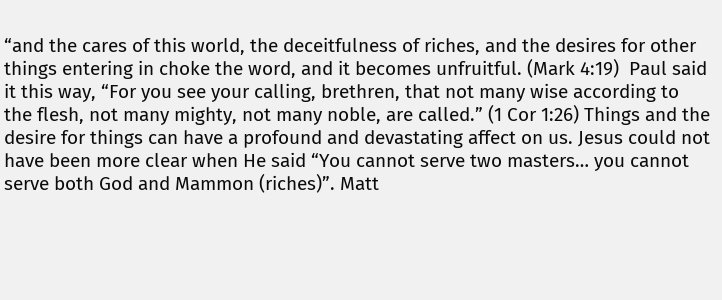“and the cares of this world, the deceitfulness of riches, and the desires for other things entering in choke the word, and it becomes unfruitful. (Mark 4:19)  Paul said it this way, “For you see your calling, brethren, that not many wise according to the flesh, not many mighty, not many noble, are called.” (1 Cor 1:26) Things and the desire for things can have a profound and devastating affect on us. Jesus could not have been more clear when He said “You cannot serve two masters… you cannot serve both God and Mammon (riches)”. Matt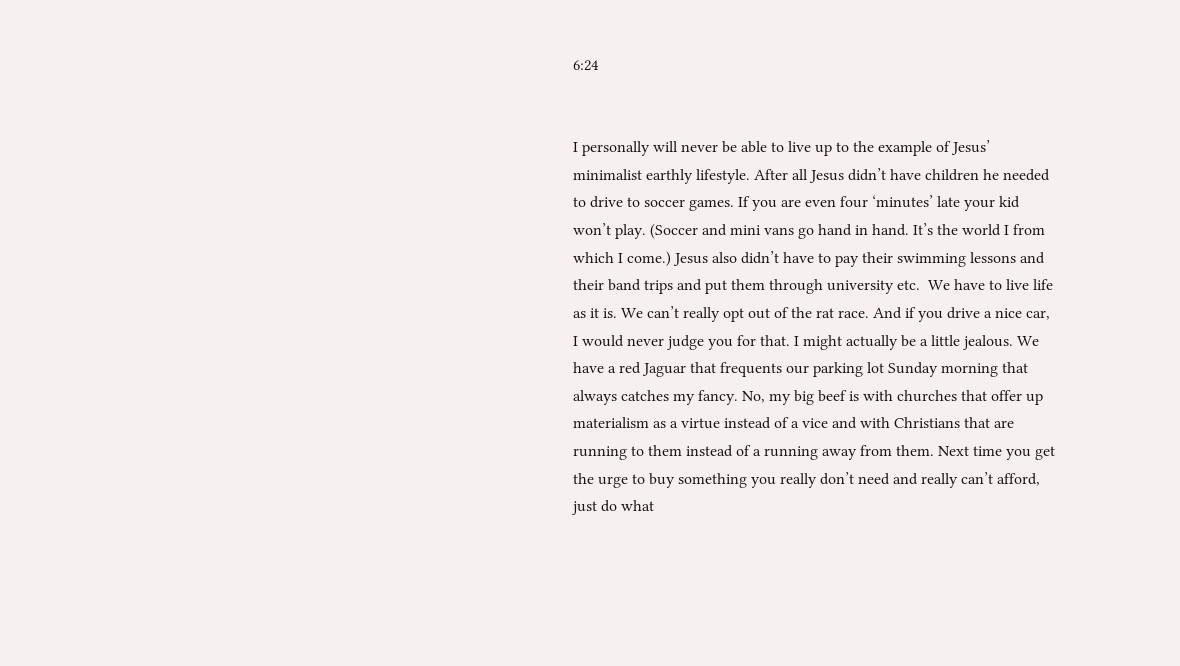6:24


I personally will never be able to live up to the example of Jesus’ minimalist earthly lifestyle. After all Jesus didn’t have children he needed to drive to soccer games. If you are even four ‘minutes’ late your kid won’t play. (Soccer and mini vans go hand in hand. It’s the world I from which I come.) Jesus also didn’t have to pay their swimming lessons and their band trips and put them through university etc.  We have to live life as it is. We can’t really opt out of the rat race. And if you drive a nice car, I would never judge you for that. I might actually be a little jealous. We have a red Jaguar that frequents our parking lot Sunday morning that always catches my fancy. No, my big beef is with churches that offer up materialism as a virtue instead of a vice and with Christians that are running to them instead of a running away from them. Next time you get the urge to buy something you really don’t need and really can’t afford, just do what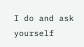I do and ask yourself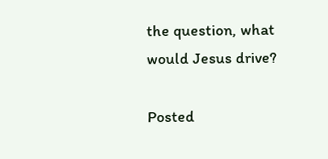the question, what would Jesus drive?

Posted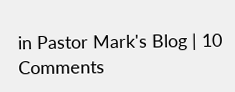in Pastor Mark's Blog | 10 Comments